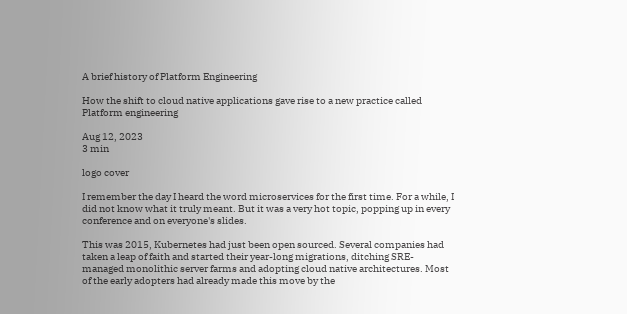A brief history of Platform Engineering

How the shift to cloud native applications gave rise to a new practice called Platform engineering

Aug 12, 2023
3 min

logo cover

I remember the day I heard the word microservices for the first time. For a while, I did not know what it truly meant. But it was a very hot topic, popping up in every conference and on everyone's slides.

This was 2015, Kubernetes had just been open sourced. Several companies had taken a leap of faith and started their year-long migrations, ditching SRE-managed monolithic server farms and adopting cloud native architectures. Most of the early adopters had already made this move by the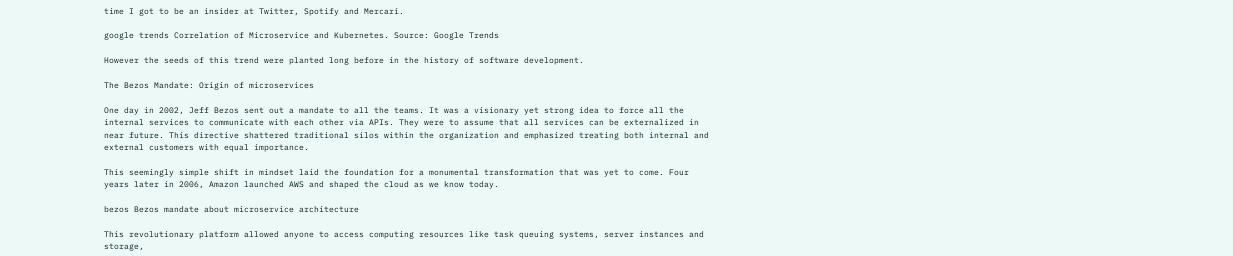time I got to be an insider at Twitter, Spotify and Mercari.

google trends Correlation of Microservice and Kubernetes. Source: Google Trends

However the seeds of this trend were planted long before in the history of software development.

The Bezos Mandate: Origin of microservices

One day in 2002, Jeff Bezos sent out a mandate to all the teams. It was a visionary yet strong idea to force all the internal services to communicate with each other via APIs. They were to assume that all services can be externalized in near future. This directive shattered traditional silos within the organization and emphasized treating both internal and external customers with equal importance.

This seemingly simple shift in mindset laid the foundation for a monumental transformation that was yet to come. Four years later in 2006, Amazon launched AWS and shaped the cloud as we know today.

bezos Bezos mandate about microservice architecture

This revolutionary platform allowed anyone to access computing resources like task queuing systems, server instances and storage,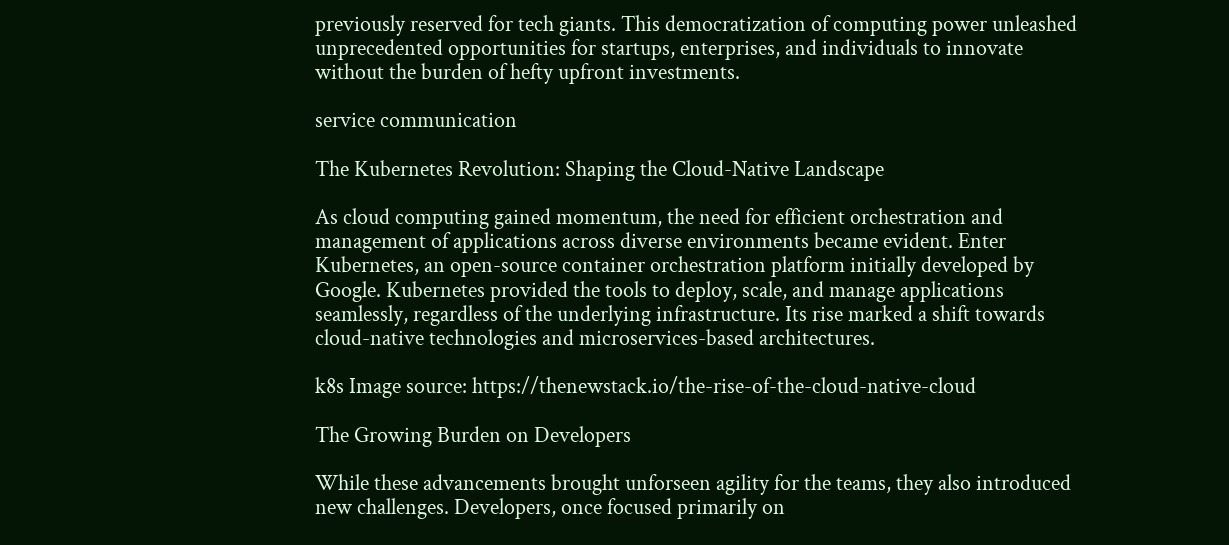previously reserved for tech giants. This democratization of computing power unleashed unprecedented opportunities for startups, enterprises, and individuals to innovate without the burden of hefty upfront investments.

service communication

The Kubernetes Revolution: Shaping the Cloud-Native Landscape

As cloud computing gained momentum, the need for efficient orchestration and management of applications across diverse environments became evident. Enter Kubernetes, an open-source container orchestration platform initially developed by Google. Kubernetes provided the tools to deploy, scale, and manage applications seamlessly, regardless of the underlying infrastructure. Its rise marked a shift towards cloud-native technologies and microservices-based architectures.

k8s Image source: https://thenewstack.io/the-rise-of-the-cloud-native-cloud

The Growing Burden on Developers

While these advancements brought unforseen agility for the teams, they also introduced new challenges. Developers, once focused primarily on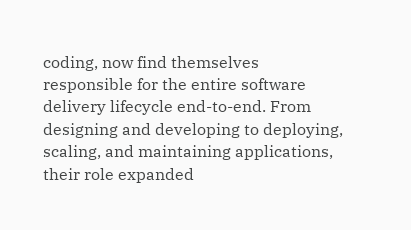coding, now find themselves responsible for the entire software delivery lifecycle end-to-end. From designing and developing to deploying, scaling, and maintaining applications, their role expanded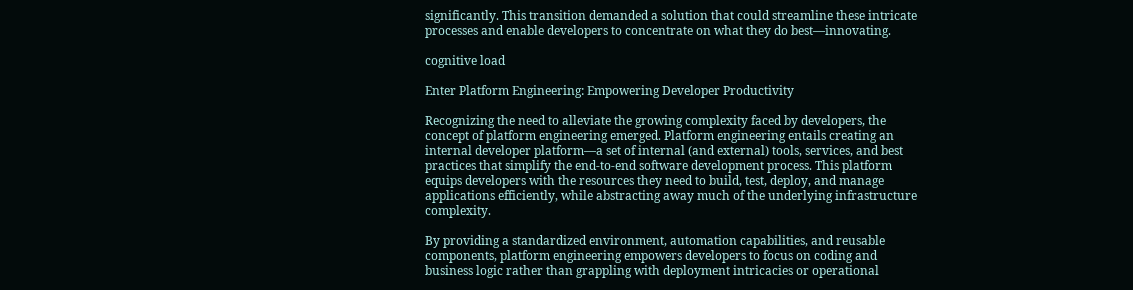significantly. This transition demanded a solution that could streamline these intricate processes and enable developers to concentrate on what they do best—innovating.

cognitive load

Enter Platform Engineering: Empowering Developer Productivity

Recognizing the need to alleviate the growing complexity faced by developers, the concept of platform engineering emerged. Platform engineering entails creating an internal developer platform—a set of internal (and external) tools, services, and best practices that simplify the end-to-end software development process. This platform equips developers with the resources they need to build, test, deploy, and manage applications efficiently, while abstracting away much of the underlying infrastructure complexity.

By providing a standardized environment, automation capabilities, and reusable components, platform engineering empowers developers to focus on coding and business logic rather than grappling with deployment intricacies or operational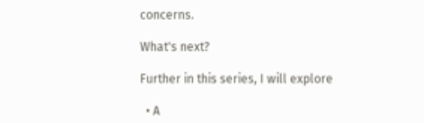concerns.

What's next?

Further in this series, I will explore

  • A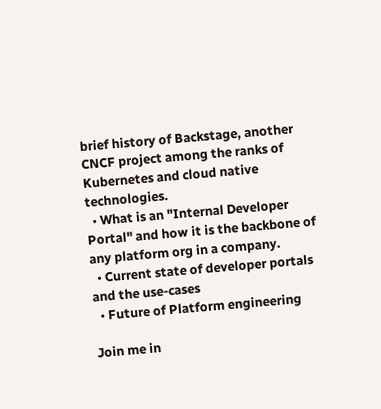brief history of Backstage, another CNCF project among the ranks of Kubernetes and cloud native technologies.
  • What is an "Internal Developer Portal" and how it is the backbone of any platform org in a company.
  • Current state of developer portals and the use-cases
  • Future of Platform engineering

Join me in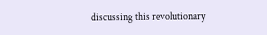discussing this revolutionary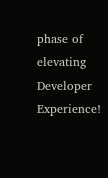phase of elevating Developer Experience!